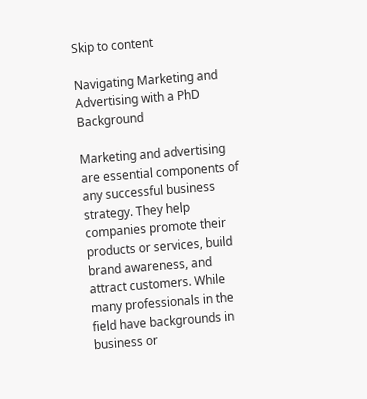Skip to content

Navigating Marketing and Advertising with a PhD Background

Marketing and advertising are essential components of any successful business strategy. They help companies promote their products or services, build brand awareness, and attract customers. While many professionals in the field have backgrounds in business or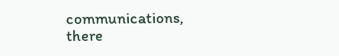communications, there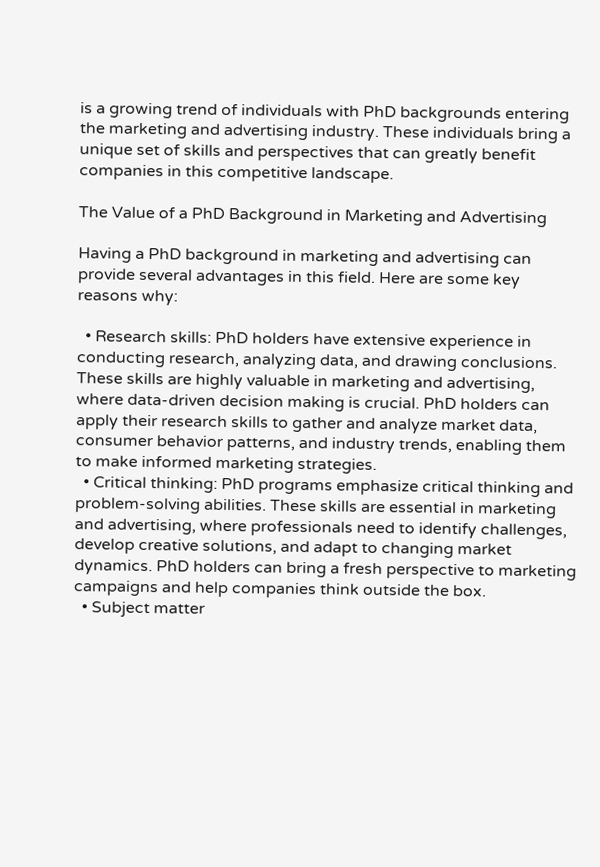is a growing trend of individuals with PhD backgrounds entering the marketing and advertising industry. These individuals bring a unique set of skills and perspectives that can greatly benefit companies in this competitive landscape.

The Value of a PhD Background in Marketing and Advertising

Having a PhD background in marketing and advertising can provide several advantages in this field. Here are some key reasons why:

  • Research skills: PhD holders have extensive experience in conducting research, analyzing data, and drawing conclusions. These skills are highly valuable in marketing and advertising, where data-driven decision making is crucial. PhD holders can apply their research skills to gather and analyze market data, consumer behavior patterns, and industry trends, enabling them to make informed marketing strategies.
  • Critical thinking: PhD programs emphasize critical thinking and problem-solving abilities. These skills are essential in marketing and advertising, where professionals need to identify challenges, develop creative solutions, and adapt to changing market dynamics. PhD holders can bring a fresh perspective to marketing campaigns and help companies think outside the box.
  • Subject matter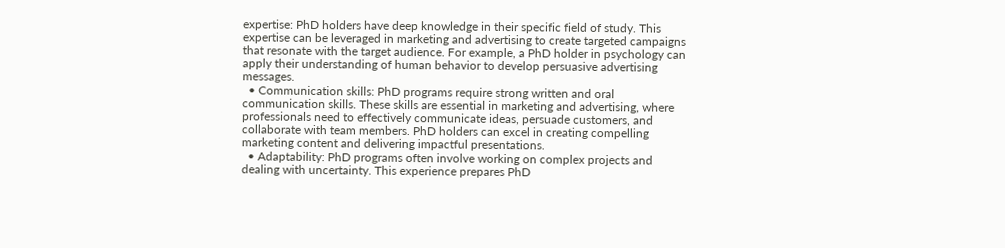expertise: PhD holders have deep knowledge in their specific field of study. This expertise can be leveraged in marketing and advertising to create targeted campaigns that resonate with the target audience. For example, a PhD holder in psychology can apply their understanding of human behavior to develop persuasive advertising messages.
  • Communication skills: PhD programs require strong written and oral communication skills. These skills are essential in marketing and advertising, where professionals need to effectively communicate ideas, persuade customers, and collaborate with team members. PhD holders can excel in creating compelling marketing content and delivering impactful presentations.
  • Adaptability: PhD programs often involve working on complex projects and dealing with uncertainty. This experience prepares PhD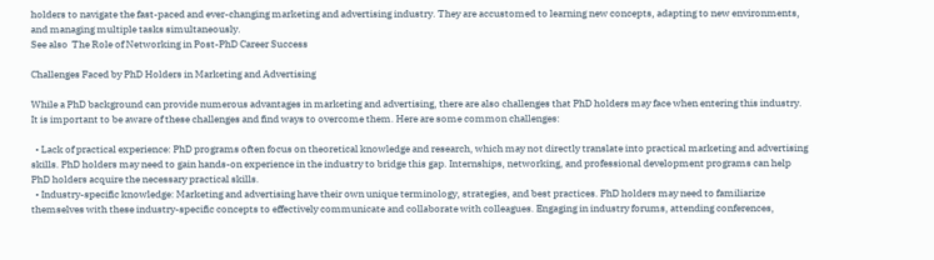holders to navigate the fast-paced and ever-changing marketing and advertising industry. They are accustomed to learning new concepts, adapting to new environments, and managing multiple tasks simultaneously.
See also  The Role of Networking in Post-PhD Career Success

Challenges Faced by PhD Holders in Marketing and Advertising

While a PhD background can provide numerous advantages in marketing and advertising, there are also challenges that PhD holders may face when entering this industry. It is important to be aware of these challenges and find ways to overcome them. Here are some common challenges:

  • Lack of practical experience: PhD programs often focus on theoretical knowledge and research, which may not directly translate into practical marketing and advertising skills. PhD holders may need to gain hands-on experience in the industry to bridge this gap. Internships, networking, and professional development programs can help PhD holders acquire the necessary practical skills.
  • Industry-specific knowledge: Marketing and advertising have their own unique terminology, strategies, and best practices. PhD holders may need to familiarize themselves with these industry-specific concepts to effectively communicate and collaborate with colleagues. Engaging in industry forums, attending conferences,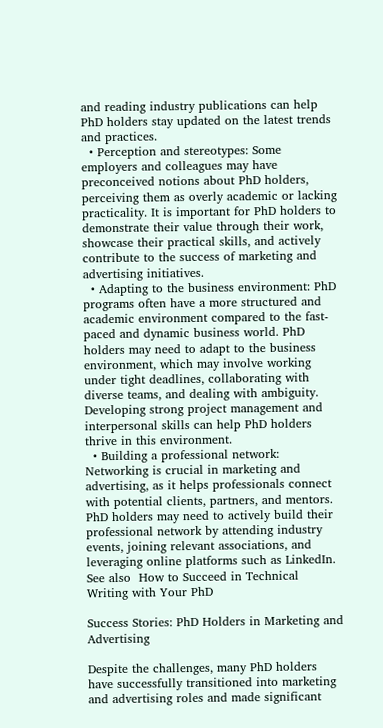and reading industry publications can help PhD holders stay updated on the latest trends and practices.
  • Perception and stereotypes: Some employers and colleagues may have preconceived notions about PhD holders, perceiving them as overly academic or lacking practicality. It is important for PhD holders to demonstrate their value through their work, showcase their practical skills, and actively contribute to the success of marketing and advertising initiatives.
  • Adapting to the business environment: PhD programs often have a more structured and academic environment compared to the fast-paced and dynamic business world. PhD holders may need to adapt to the business environment, which may involve working under tight deadlines, collaborating with diverse teams, and dealing with ambiguity. Developing strong project management and interpersonal skills can help PhD holders thrive in this environment.
  • Building a professional network: Networking is crucial in marketing and advertising, as it helps professionals connect with potential clients, partners, and mentors. PhD holders may need to actively build their professional network by attending industry events, joining relevant associations, and leveraging online platforms such as LinkedIn.
See also  How to Succeed in Technical Writing with Your PhD

Success Stories: PhD Holders in Marketing and Advertising

Despite the challenges, many PhD holders have successfully transitioned into marketing and advertising roles and made significant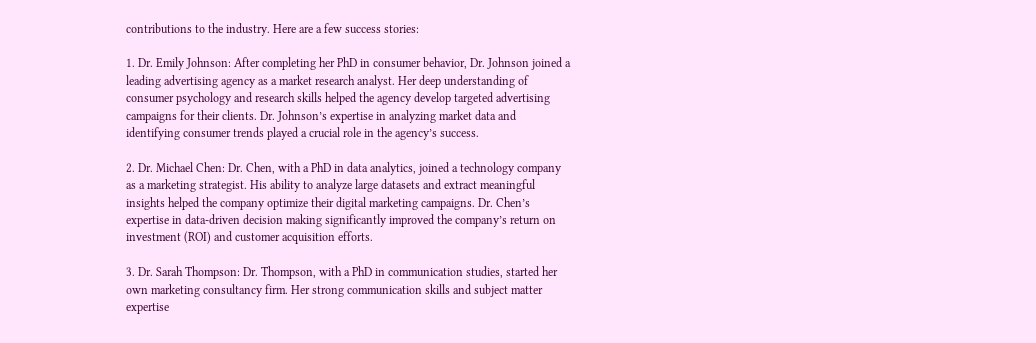contributions to the industry. Here are a few success stories:

1. Dr. Emily Johnson: After completing her PhD in consumer behavior, Dr. Johnson joined a leading advertising agency as a market research analyst. Her deep understanding of consumer psychology and research skills helped the agency develop targeted advertising campaigns for their clients. Dr. Johnson’s expertise in analyzing market data and identifying consumer trends played a crucial role in the agency’s success.

2. Dr. Michael Chen: Dr. Chen, with a PhD in data analytics, joined a technology company as a marketing strategist. His ability to analyze large datasets and extract meaningful insights helped the company optimize their digital marketing campaigns. Dr. Chen’s expertise in data-driven decision making significantly improved the company’s return on investment (ROI) and customer acquisition efforts.

3. Dr. Sarah Thompson: Dr. Thompson, with a PhD in communication studies, started her own marketing consultancy firm. Her strong communication skills and subject matter expertise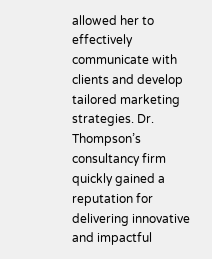allowed her to effectively communicate with clients and develop tailored marketing strategies. Dr. Thompson’s consultancy firm quickly gained a reputation for delivering innovative and impactful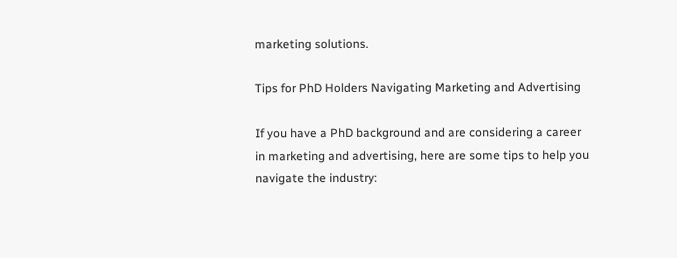marketing solutions.

Tips for PhD Holders Navigating Marketing and Advertising

If you have a PhD background and are considering a career in marketing and advertising, here are some tips to help you navigate the industry: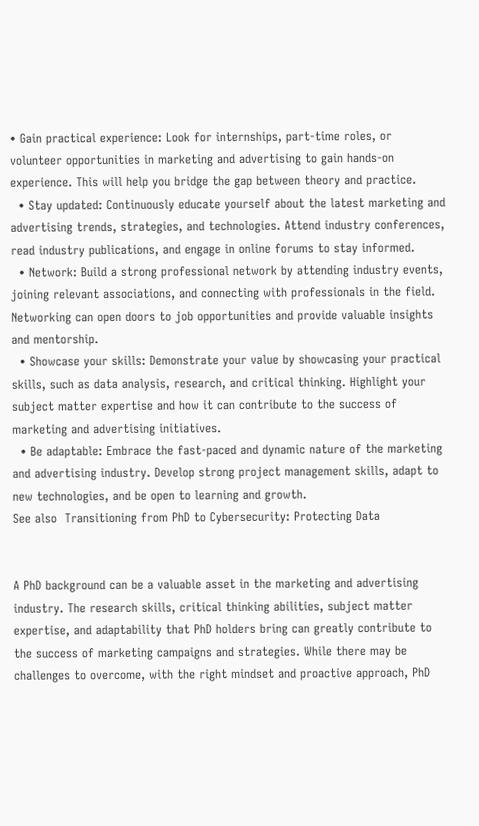• Gain practical experience: Look for internships, part-time roles, or volunteer opportunities in marketing and advertising to gain hands-on experience. This will help you bridge the gap between theory and practice.
  • Stay updated: Continuously educate yourself about the latest marketing and advertising trends, strategies, and technologies. Attend industry conferences, read industry publications, and engage in online forums to stay informed.
  • Network: Build a strong professional network by attending industry events, joining relevant associations, and connecting with professionals in the field. Networking can open doors to job opportunities and provide valuable insights and mentorship.
  • Showcase your skills: Demonstrate your value by showcasing your practical skills, such as data analysis, research, and critical thinking. Highlight your subject matter expertise and how it can contribute to the success of marketing and advertising initiatives.
  • Be adaptable: Embrace the fast-paced and dynamic nature of the marketing and advertising industry. Develop strong project management skills, adapt to new technologies, and be open to learning and growth.
See also  Transitioning from PhD to Cybersecurity: Protecting Data


A PhD background can be a valuable asset in the marketing and advertising industry. The research skills, critical thinking abilities, subject matter expertise, and adaptability that PhD holders bring can greatly contribute to the success of marketing campaigns and strategies. While there may be challenges to overcome, with the right mindset and proactive approach, PhD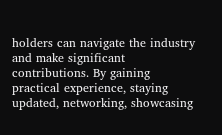holders can navigate the industry and make significant contributions. By gaining practical experience, staying updated, networking, showcasing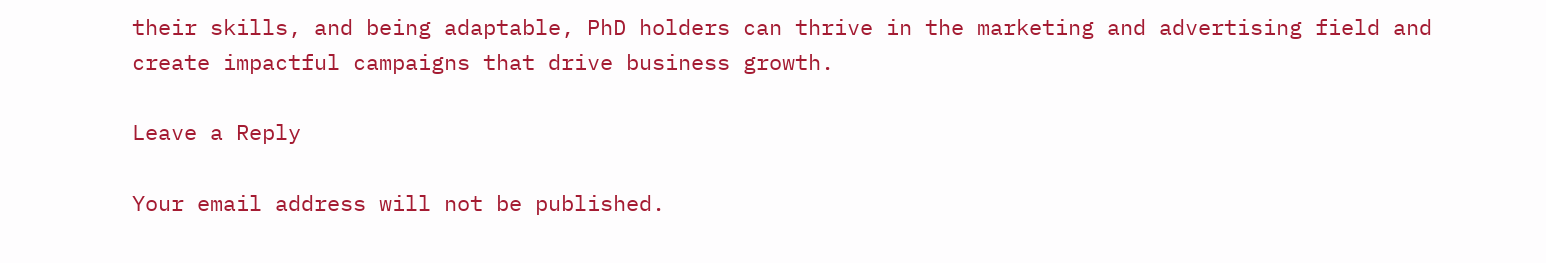their skills, and being adaptable, PhD holders can thrive in the marketing and advertising field and create impactful campaigns that drive business growth.

Leave a Reply

Your email address will not be published.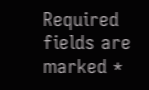Required fields are marked *